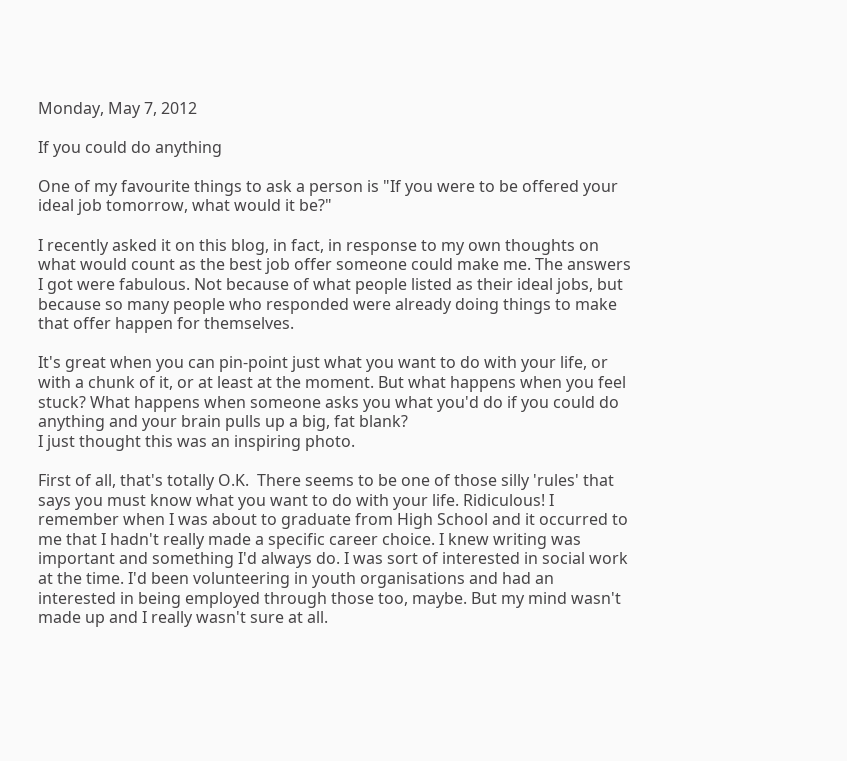Monday, May 7, 2012

If you could do anything

One of my favourite things to ask a person is "If you were to be offered your ideal job tomorrow, what would it be?"

I recently asked it on this blog, in fact, in response to my own thoughts on what would count as the best job offer someone could make me. The answers I got were fabulous. Not because of what people listed as their ideal jobs, but because so many people who responded were already doing things to make that offer happen for themselves.

It's great when you can pin-point just what you want to do with your life, or with a chunk of it, or at least at the moment. But what happens when you feel stuck? What happens when someone asks you what you'd do if you could do anything and your brain pulls up a big, fat blank?
I just thought this was an inspiring photo.

First of all, that's totally O.K.  There seems to be one of those silly 'rules' that says you must know what you want to do with your life. Ridiculous! I remember when I was about to graduate from High School and it occurred to me that I hadn't really made a specific career choice. I knew writing was important and something I'd always do. I was sort of interested in social work at the time. I'd been volunteering in youth organisations and had an interested in being employed through those too, maybe. But my mind wasn't made up and I really wasn't sure at all.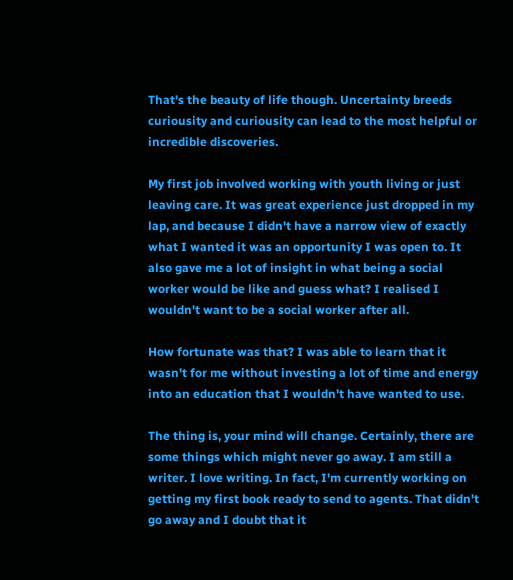That's the beauty of life though. Uncertainty breeds curiousity and curiousity can lead to the most helpful or incredible discoveries.

My first job involved working with youth living or just leaving care. It was great experience just dropped in my lap, and because I didn't have a narrow view of exactly what I wanted it was an opportunity I was open to. It also gave me a lot of insight in what being a social worker would be like and guess what? I realised I wouldn't want to be a social worker after all.

How fortunate was that? I was able to learn that it wasn't for me without investing a lot of time and energy into an education that I wouldn't have wanted to use.

The thing is, your mind will change. Certainly, there are some things which might never go away. I am still a writer. I love writing. In fact, I'm currently working on getting my first book ready to send to agents. That didn't go away and I doubt that it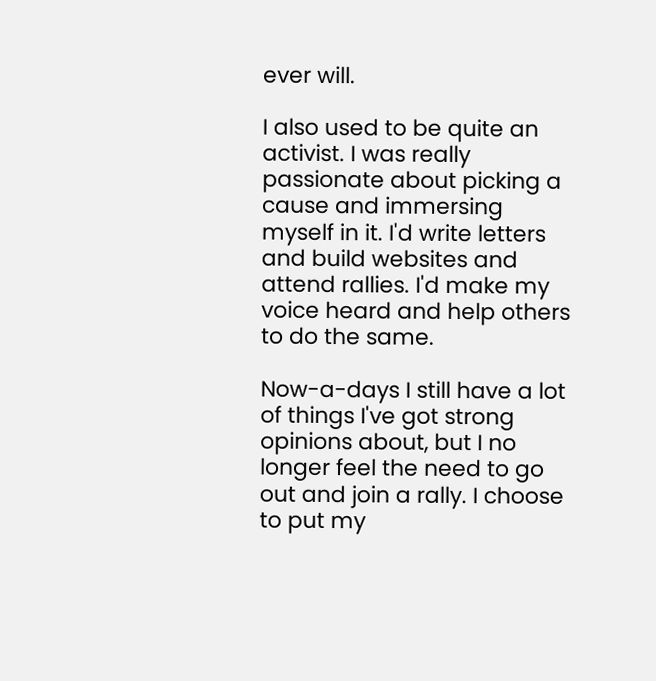ever will.

I also used to be quite an activist. I was really passionate about picking a cause and immersing myself in it. I'd write letters and build websites and attend rallies. I'd make my voice heard and help others to do the same.

Now-a-days I still have a lot of things I've got strong opinions about, but I no longer feel the need to go out and join a rally. I choose to put my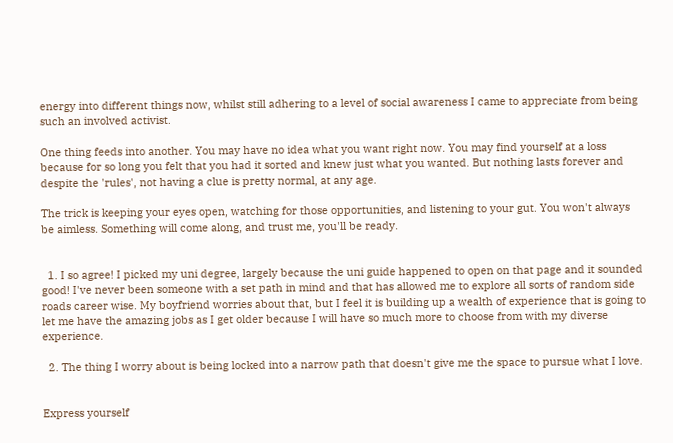energy into different things now, whilst still adhering to a level of social awareness I came to appreciate from being such an involved activist.

One thing feeds into another. You may have no idea what you want right now. You may find yourself at a loss because for so long you felt that you had it sorted and knew just what you wanted. But nothing lasts forever and despite the 'rules', not having a clue is pretty normal, at any age.

The trick is keeping your eyes open, watching for those opportunities, and listening to your gut. You won't always be aimless. Something will come along, and trust me, you'll be ready.


  1. I so agree! I picked my uni degree, largely because the uni guide happened to open on that page and it sounded good! I've never been someone with a set path in mind and that has allowed me to explore all sorts of random side roads career wise. My boyfriend worries about that, but I feel it is building up a wealth of experience that is going to let me have the amazing jobs as I get older because I will have so much more to choose from with my diverse experience.

  2. The thing I worry about is being locked into a narrow path that doesn't give me the space to pursue what I love.


Express yourself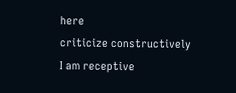here
criticize constructively
I am receptive